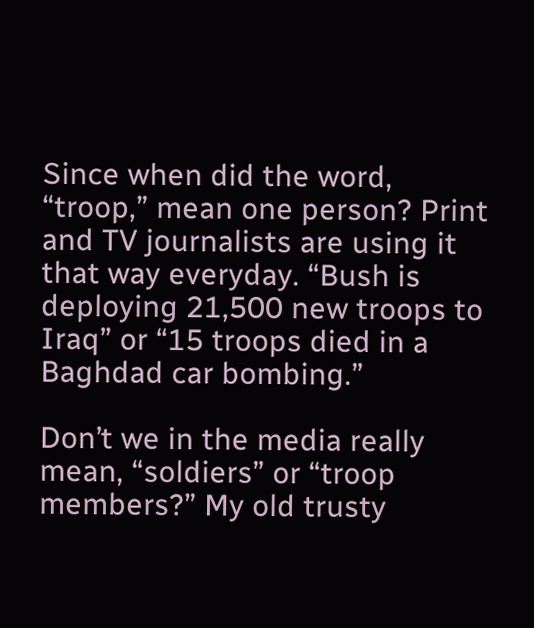Since when did the word, “troop,” mean one person? Print and TV journalists are using it that way everyday. “Bush is deploying 21,500 new troops to Iraq” or “15 troops died in a Baghdad car bombing.”

Don’t we in the media really mean, “soldiers” or “troop members?” My old trusty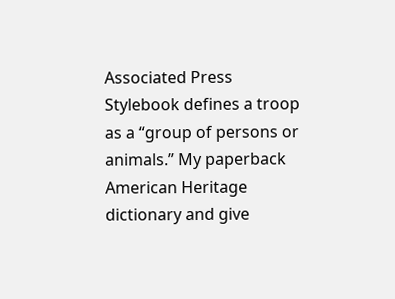Associated Press Stylebook defines a troop as a “group of persons or animals.” My paperback American Heritage dictionary and give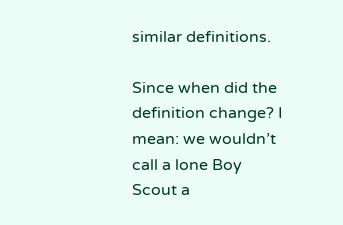similar definitions.

Since when did the definition change? I mean: we wouldn’t call a lone Boy Scout a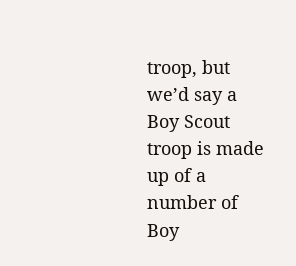troop, but we’d say a Boy Scout troop is made up of a number of Boy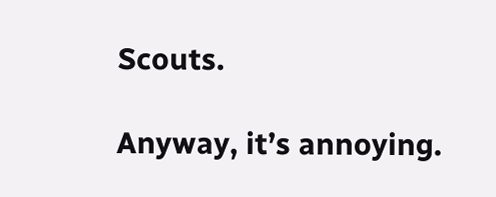Scouts.

Anyway, it’s annoying.